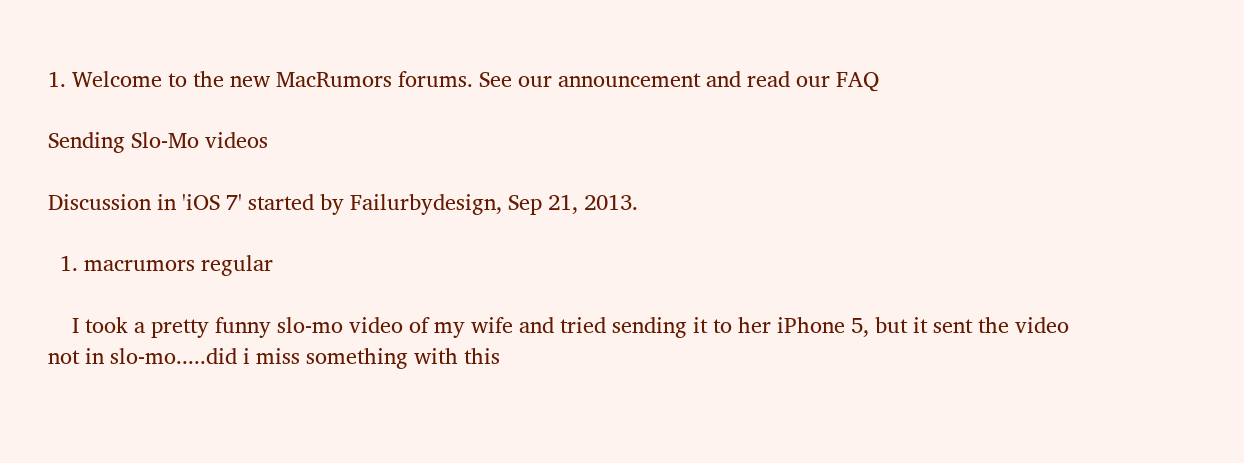1. Welcome to the new MacRumors forums. See our announcement and read our FAQ

Sending Slo-Mo videos

Discussion in 'iOS 7' started by Failurbydesign, Sep 21, 2013.

  1. macrumors regular

    I took a pretty funny slo-mo video of my wife and tried sending it to her iPhone 5, but it sent the video not in slo-mo.....did i miss something with this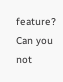feature? Can you not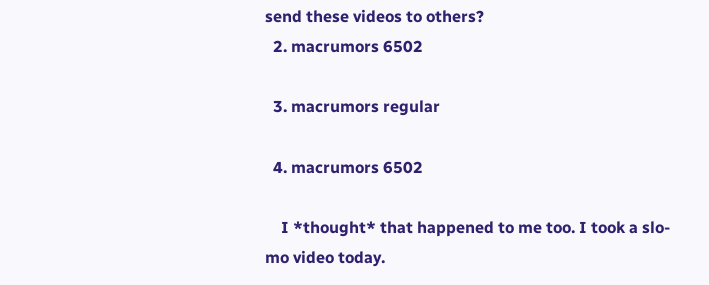send these videos to others?
  2. macrumors 6502

  3. macrumors regular

  4. macrumors 6502

    I *thought* that happened to me too. I took a slo-mo video today.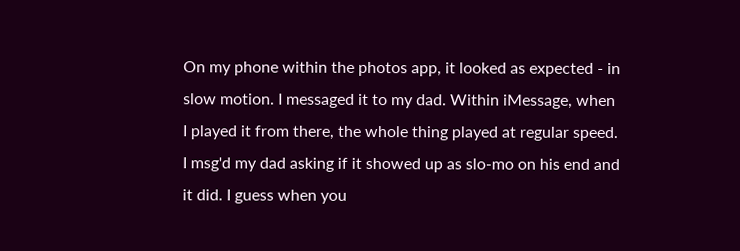On my phone within the photos app, it looked as expected - in slow motion. I messaged it to my dad. Within iMessage, when I played it from there, the whole thing played at regular speed. I msg'd my dad asking if it showed up as slo-mo on his end and it did. I guess when you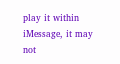play it within iMessage, it may not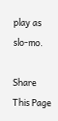play as slo-mo.

Share This Page